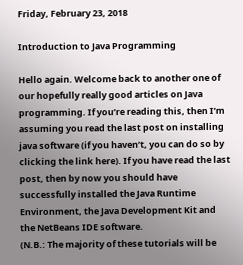Friday, February 23, 2018

Introduction to Java Programming

Hello again. Welcome back to another one of our hopefully really good articles on Java programming. If you’re reading this, then I’m assuming you read the last post on installing java software (if you haven’t, you can do so by clicking the link here). If you have read the last post, then by now you should have successfully installed the Java Runtime Environment, the Java Development Kit and the NetBeans IDE software.
(N.B.: The majority of these tutorials will be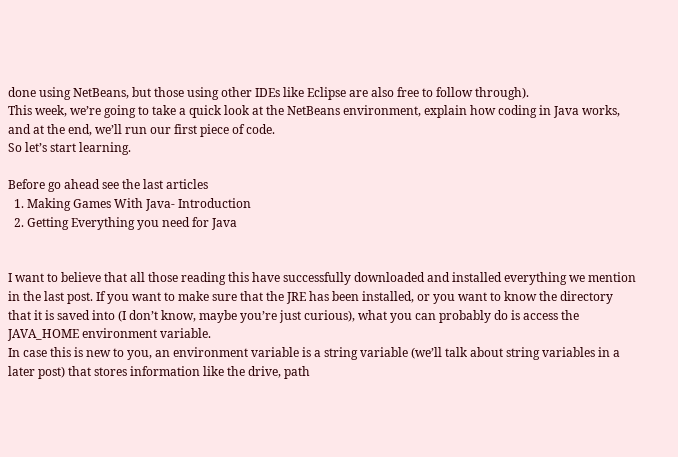done using NetBeans, but those using other IDEs like Eclipse are also free to follow through).
This week, we’re going to take a quick look at the NetBeans environment, explain how coding in Java works, and at the end, we’ll run our first piece of code.
So let’s start learning.

Before go ahead see the last articles
  1. Making Games With Java- Introduction
  2. Getting Everything you need for Java


I want to believe that all those reading this have successfully downloaded and installed everything we mention in the last post. If you want to make sure that the JRE has been installed, or you want to know the directory that it is saved into (I don’t know, maybe you’re just curious), what you can probably do is access the JAVA_HOME environment variable.
In case this is new to you, an environment variable is a string variable (we’ll talk about string variables in a later post) that stores information like the drive, path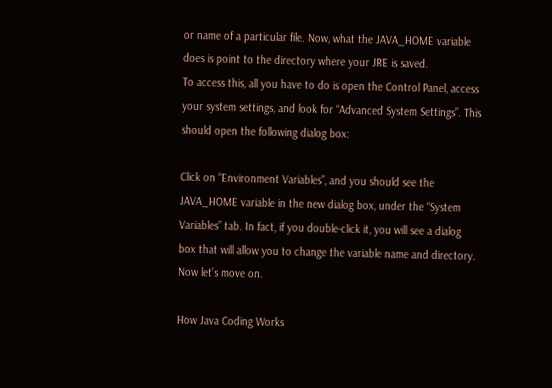or name of a particular file. Now, what the JAVA_HOME variable does is point to the directory where your JRE is saved.
To access this, all you have to do is open the Control Panel, access your system settings, and look for “Advanced System Settings”. This should open the following dialog box:

Click on “Environment Variables”, and you should see the JAVA_HOME variable in the new dialog box, under the “System Variables” tab. In fact, if you double-click it, you will see a dialog box that will allow you to change the variable name and directory.
Now let’s move on.

How Java Coding Works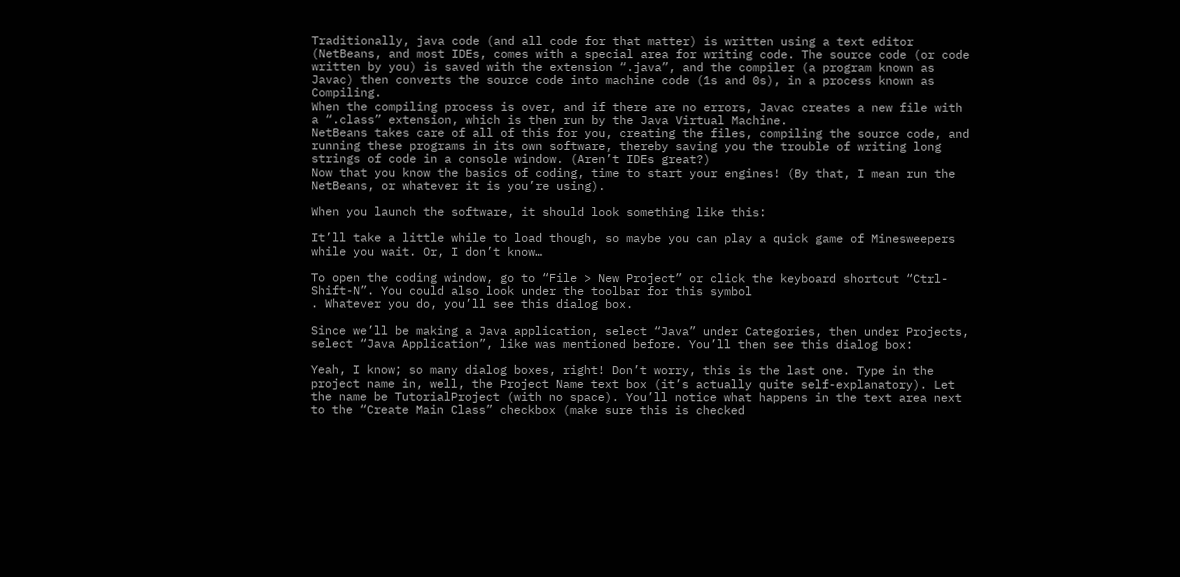Traditionally, java code (and all code for that matter) is written using a text editor (NetBeans, and most IDEs, comes with a special area for writing code. The source code (or code written by you) is saved with the extension “.java”, and the compiler (a program known as Javac) then converts the source code into machine code (1s and 0s), in a process known as Compiling.
When the compiling process is over, and if there are no errors, Javac creates a new file with a “.class” extension, which is then run by the Java Virtual Machine.
NetBeans takes care of all of this for you, creating the files, compiling the source code, and running these programs in its own software, thereby saving you the trouble of writing long strings of code in a console window. (Aren’t IDEs great?)
Now that you know the basics of coding, time to start your engines! (By that, I mean run the NetBeans, or whatever it is you’re using).

When you launch the software, it should look something like this:

It’ll take a little while to load though, so maybe you can play a quick game of Minesweepers while you wait. Or, I don’t know…

To open the coding window, go to “File > New Project” or click the keyboard shortcut “Ctrl-Shift-N”. You could also look under the toolbar for this symbol
. Whatever you do, you’ll see this dialog box.

Since we’ll be making a Java application, select “Java” under Categories, then under Projects, select “Java Application”, like was mentioned before. You’ll then see this dialog box:

Yeah, I know; so many dialog boxes, right! Don’t worry, this is the last one. Type in the project name in, well, the Project Name text box (it’s actually quite self-explanatory). Let the name be TutorialProject (with no space). You’ll notice what happens in the text area next to the “Create Main Class” checkbox (make sure this is checked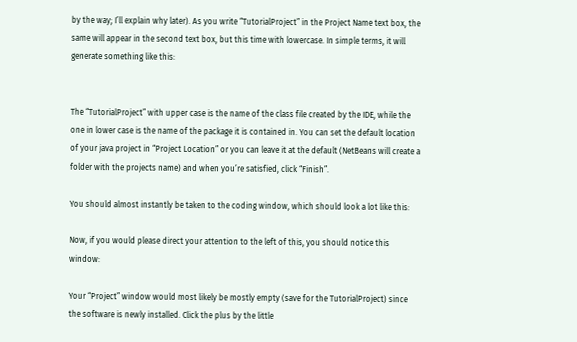by the way; I’ll explain why later). As you write “TutorialProject” in the Project Name text box, the same will appear in the second text box, but this time with lowercase. In simple terms, it will generate something like this:


The “TutorialProject” with upper case is the name of the class file created by the IDE, while the one in lower case is the name of the package it is contained in. You can set the default location of your java project in “Project Location” or you can leave it at the default (NetBeans will create a folder with the projects name) and when you’re satisfied, click “Finish”.

You should almost instantly be taken to the coding window, which should look a lot like this:

Now, if you would please direct your attention to the left of this, you should notice this window:

Your “Project” window would most likely be mostly empty (save for the TutorialProject) since the software is newly installed. Click the plus by the little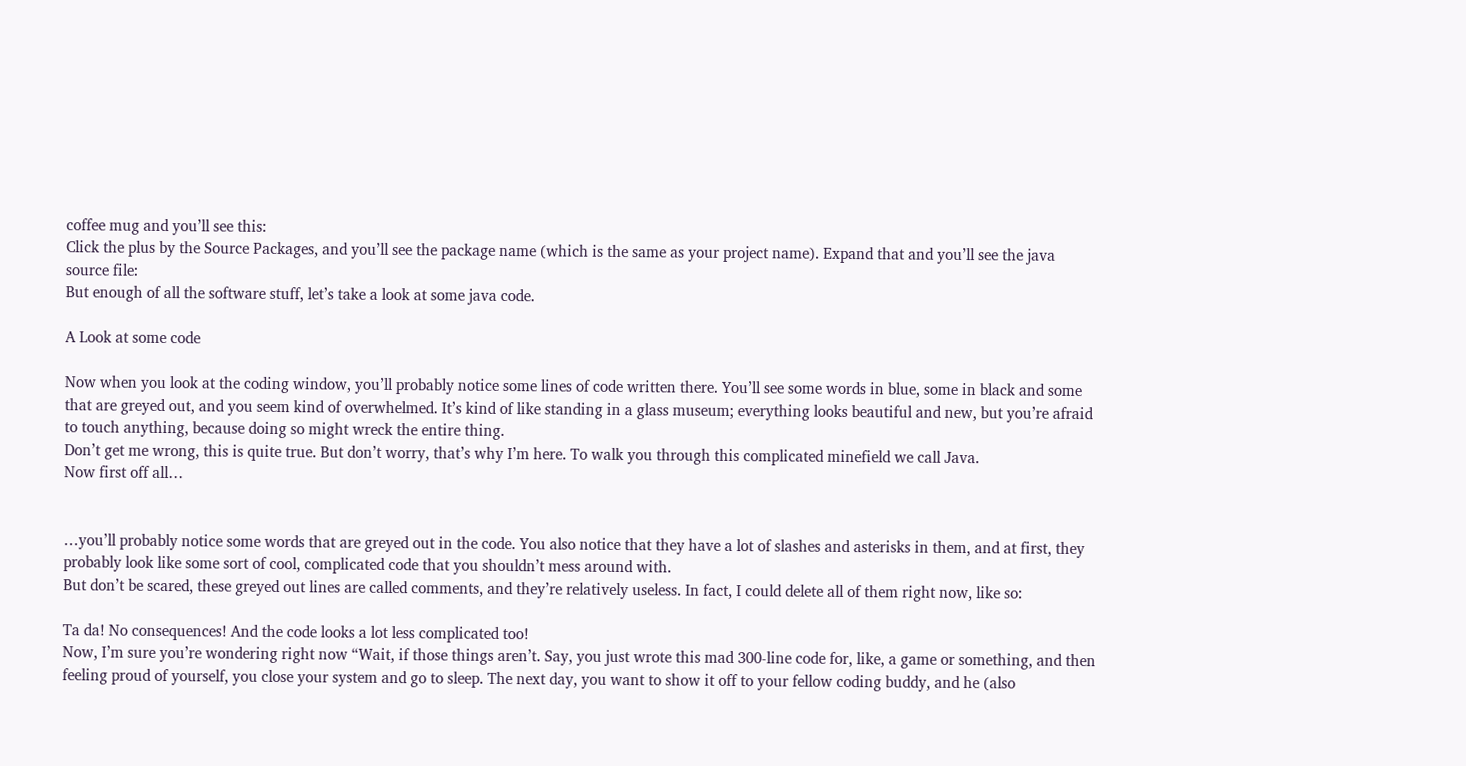coffee mug and you’ll see this:
Click the plus by the Source Packages, and you’ll see the package name (which is the same as your project name). Expand that and you’ll see the java source file:
But enough of all the software stuff, let’s take a look at some java code.

A Look at some code

Now when you look at the coding window, you’ll probably notice some lines of code written there. You’ll see some words in blue, some in black and some that are greyed out, and you seem kind of overwhelmed. It’s kind of like standing in a glass museum; everything looks beautiful and new, but you’re afraid to touch anything, because doing so might wreck the entire thing.
Don’t get me wrong, this is quite true. But don’t worry, that’s why I’m here. To walk you through this complicated minefield we call Java.
Now first off all…


…you’ll probably notice some words that are greyed out in the code. You also notice that they have a lot of slashes and asterisks in them, and at first, they probably look like some sort of cool, complicated code that you shouldn’t mess around with.
But don’t be scared, these greyed out lines are called comments, and they’re relatively useless. In fact, I could delete all of them right now, like so:

Ta da! No consequences! And the code looks a lot less complicated too!
Now, I’m sure you’re wondering right now “Wait, if those things aren’t. Say, you just wrote this mad 300-line code for, like, a game or something, and then feeling proud of yourself, you close your system and go to sleep. The next day, you want to show it off to your fellow coding buddy, and he (also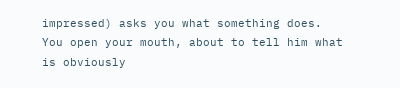impressed) asks you what something does. You open your mouth, about to tell him what is obviously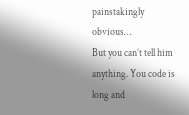painstakingly obvious…
But you can’t tell him anything. You code is long and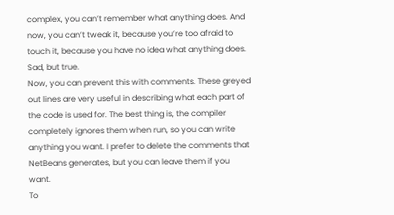complex, you can’t remember what anything does. And now, you can’t tweak it, because you’re too afraid to touch it, because you have no idea what anything does.
Sad, but true.
Now, you can prevent this with comments. These greyed out lines are very useful in describing what each part of the code is used for. The best thing is, the compiler completely ignores them when run, so you can write anything you want. I prefer to delete the comments that NetBeans generates, but you can leave them if you want.
To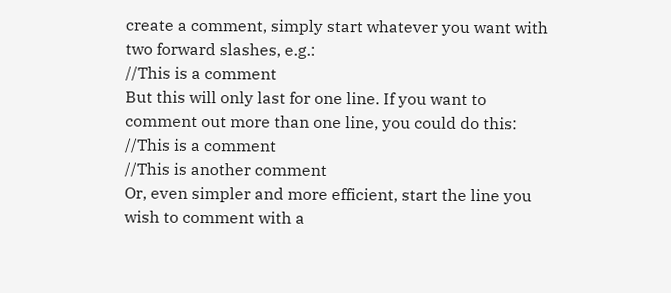create a comment, simply start whatever you want with two forward slashes, e.g.:
//This is a comment
But this will only last for one line. If you want to comment out more than one line, you could do this:
//This is a comment
//This is another comment
Or, even simpler and more efficient, start the line you wish to comment with a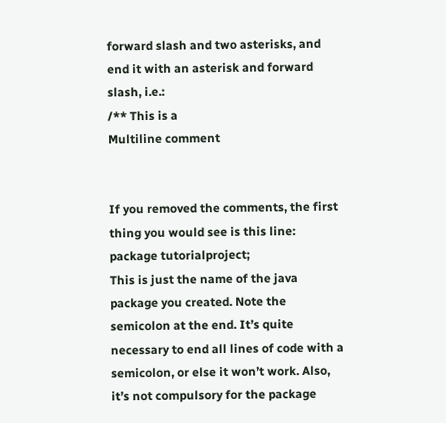forward slash and two asterisks, and end it with an asterisk and forward slash, i.e.:
/** This is a
Multiline comment


If you removed the comments, the first thing you would see is this line:
package tutorialproject;
This is just the name of the java package you created. Note the semicolon at the end. It’s quite necessary to end all lines of code with a semicolon, or else it won’t work. Also, it’s not compulsory for the package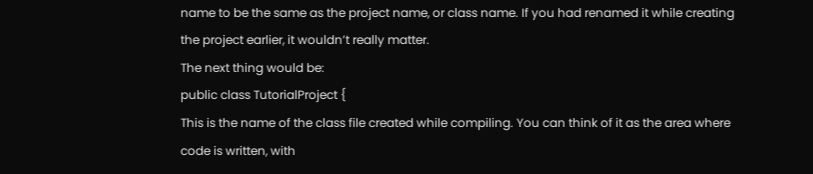name to be the same as the project name, or class name. If you had renamed it while creating the project earlier, it wouldn’t really matter.
The next thing would be:
public class TutorialProject {
This is the name of the class file created while compiling. You can think of it as the area where code is written, with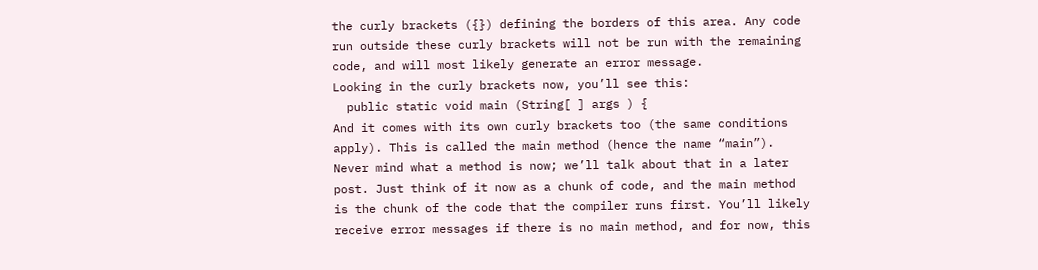the curly brackets ({}) defining the borders of this area. Any code run outside these curly brackets will not be run with the remaining code, and will most likely generate an error message.
Looking in the curly brackets now, you’ll see this:
  public static void main (String[ ] args ) {
And it comes with its own curly brackets too (the same conditions apply). This is called the main method (hence the name “main”). Never mind what a method is now; we’ll talk about that in a later post. Just think of it now as a chunk of code, and the main method is the chunk of the code that the compiler runs first. You’ll likely receive error messages if there is no main method, and for now, this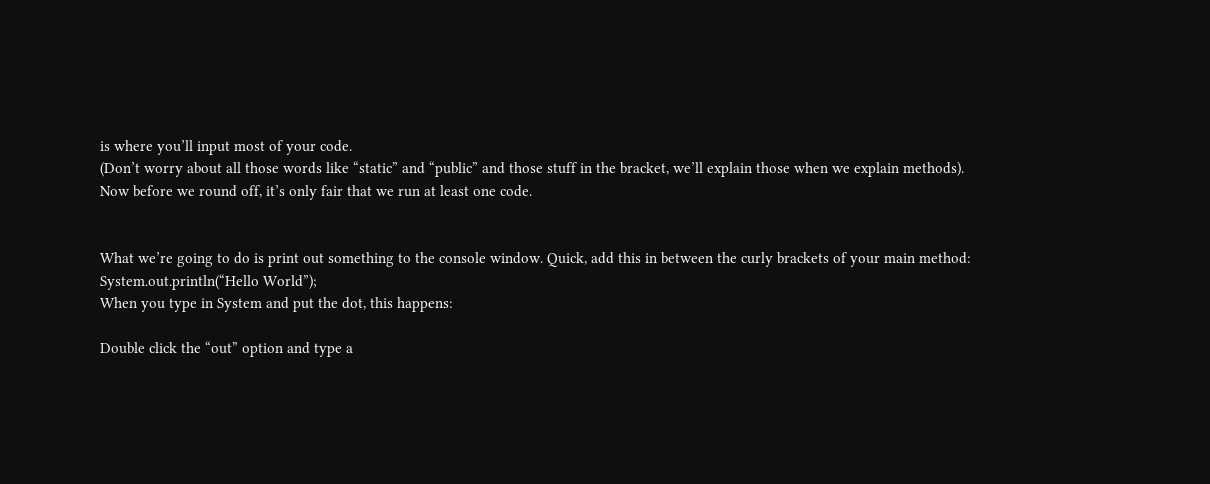is where you’ll input most of your code.
(Don’t worry about all those words like “static” and “public” and those stuff in the bracket, we’ll explain those when we explain methods).
Now before we round off, it’s only fair that we run at least one code.


What we’re going to do is print out something to the console window. Quick, add this in between the curly brackets of your main method:
System.out.println(“Hello World”);
When you type in System and put the dot, this happens:

Double click the “out” option and type a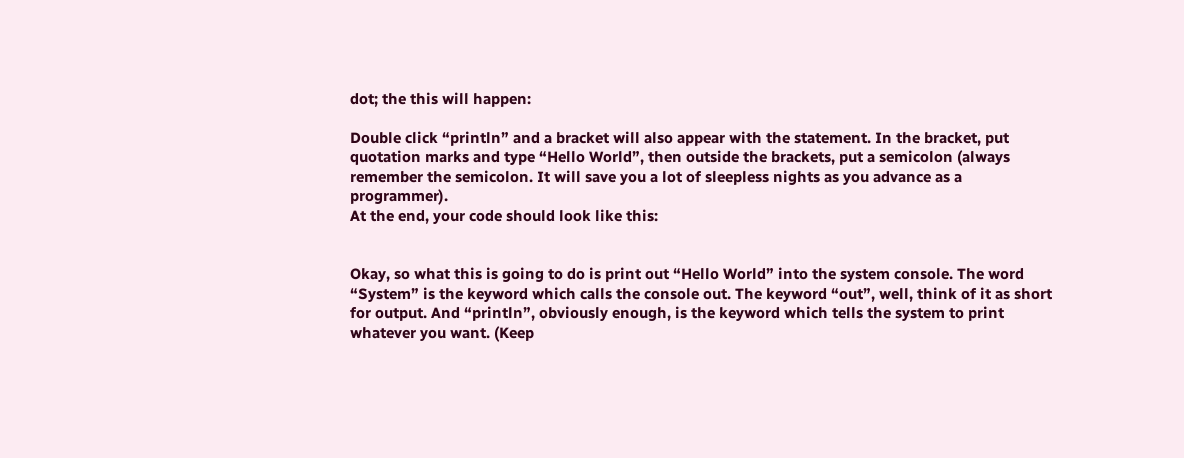dot; the this will happen:

Double click “println” and a bracket will also appear with the statement. In the bracket, put quotation marks and type “Hello World”, then outside the brackets, put a semicolon (always remember the semicolon. It will save you a lot of sleepless nights as you advance as a programmer).
At the end, your code should look like this:


Okay, so what this is going to do is print out “Hello World” into the system console. The word “System” is the keyword which calls the console out. The keyword “out”, well, think of it as short for output. And “println”, obviously enough, is the keyword which tells the system to print whatever you want. (Keep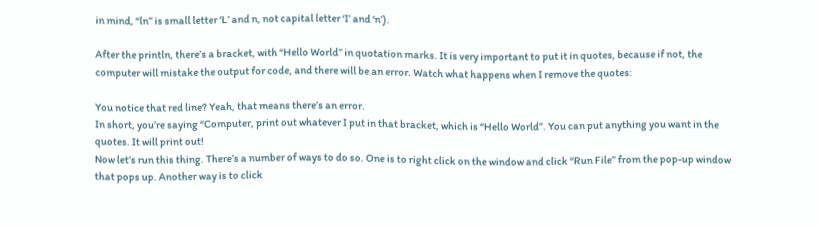in mind, “ln” is small letter ‘L’ and n, not capital letter ‘I’ and ‘n’).

After the println, there’s a bracket, with “Hello World” in quotation marks. It is very important to put it in quotes, because if not, the computer will mistake the output for code, and there will be an error. Watch what happens when I remove the quotes:

You notice that red line? Yeah, that means there’s an error.
In short, you’re saying “Computer, print out whatever I put in that bracket, which is “Hello World”. You can put anything you want in the quotes. It will print out!
Now let’s run this thing. There’s a number of ways to do so. One is to right click on the window and click “Run File” from the pop-up window that pops up. Another way is to click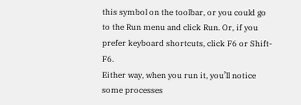this symbol on the toolbar, or you could go to the Run menu and click Run. Or, if you prefer keyboard shortcuts, click F6 or Shift-F6.
Either way, when you run it, you’ll notice some processes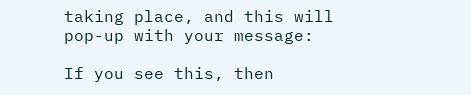taking place, and this will pop-up with your message:

If you see this, then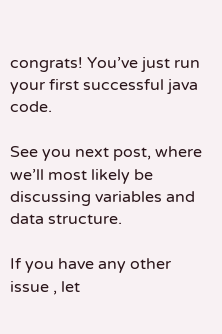congrats! You’ve just run your first successful java code.

See you next post, where we’ll most likely be discussing variables and data structure.

If you have any other issue , let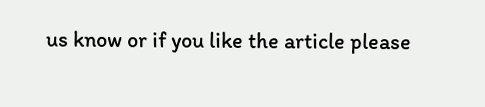us know or if you like the article please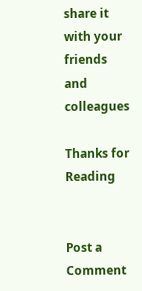share it with your friends and colleagues

Thanks for Reading


Post a Comment